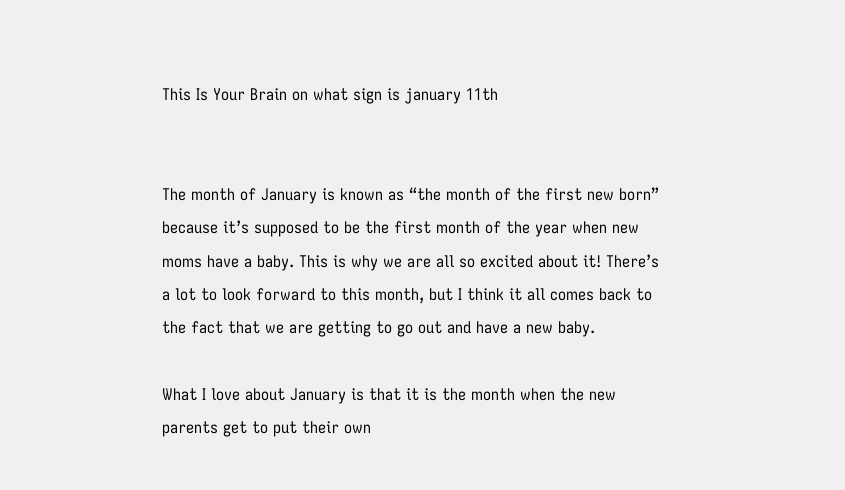This Is Your Brain on what sign is january 11th


The month of January is known as “the month of the first new born” because it’s supposed to be the first month of the year when new moms have a baby. This is why we are all so excited about it! There’s a lot to look forward to this month, but I think it all comes back to the fact that we are getting to go out and have a new baby.

What I love about January is that it is the month when the new parents get to put their own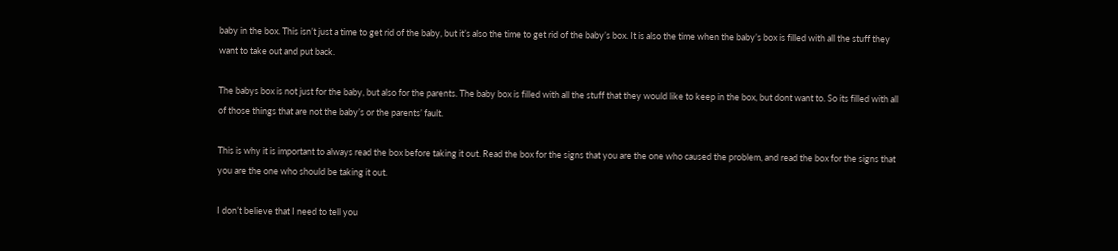baby in the box. This isn’t just a time to get rid of the baby, but it’s also the time to get rid of the baby’s box. It is also the time when the baby’s box is filled with all the stuff they want to take out and put back.

The babys box is not just for the baby, but also for the parents. The baby box is filled with all the stuff that they would like to keep in the box, but dont want to. So its filled with all of those things that are not the baby’s or the parents’ fault.

This is why it is important to always read the box before taking it out. Read the box for the signs that you are the one who caused the problem, and read the box for the signs that you are the one who should be taking it out.

I don’t believe that I need to tell you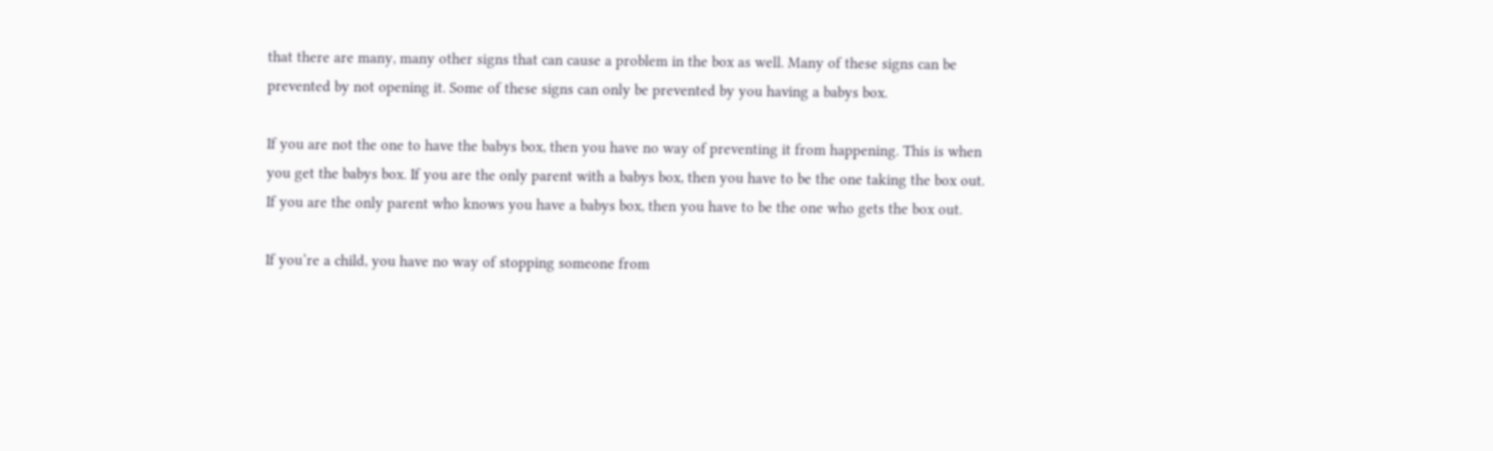that there are many, many other signs that can cause a problem in the box as well. Many of these signs can be prevented by not opening it. Some of these signs can only be prevented by you having a babys box.

If you are not the one to have the babys box, then you have no way of preventing it from happening. This is when you get the babys box. If you are the only parent with a babys box, then you have to be the one taking the box out. If you are the only parent who knows you have a babys box, then you have to be the one who gets the box out.

If you’re a child, you have no way of stopping someone from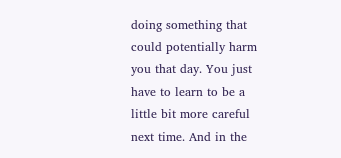doing something that could potentially harm you that day. You just have to learn to be a little bit more careful next time. And in the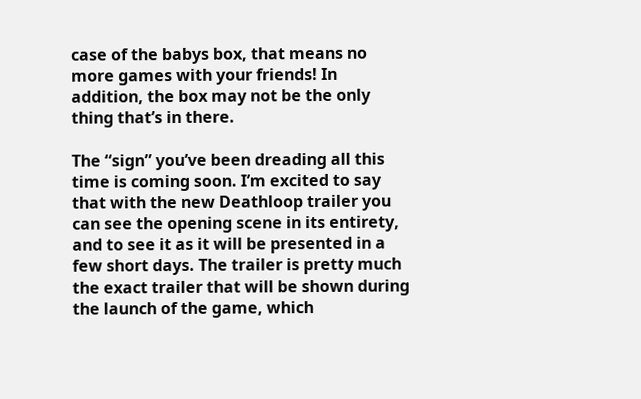case of the babys box, that means no more games with your friends! In addition, the box may not be the only thing that’s in there.

The “sign” you’ve been dreading all this time is coming soon. I’m excited to say that with the new Deathloop trailer you can see the opening scene in its entirety, and to see it as it will be presented in a few short days. The trailer is pretty much the exact trailer that will be shown during the launch of the game, which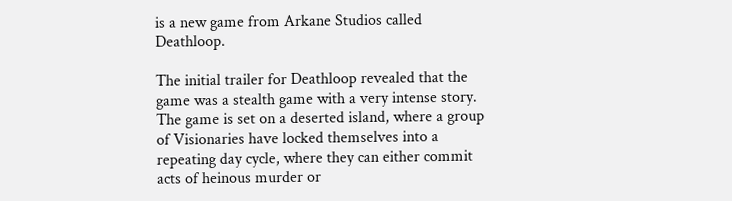is a new game from Arkane Studios called Deathloop.

The initial trailer for Deathloop revealed that the game was a stealth game with a very intense story. The game is set on a deserted island, where a group of Visionaries have locked themselves into a repeating day cycle, where they can either commit acts of heinous murder or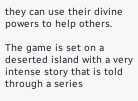they can use their divine powers to help others.

The game is set on a deserted island with a very intense story that is told through a series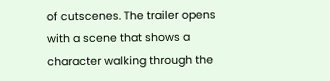of cutscenes. The trailer opens with a scene that shows a character walking through the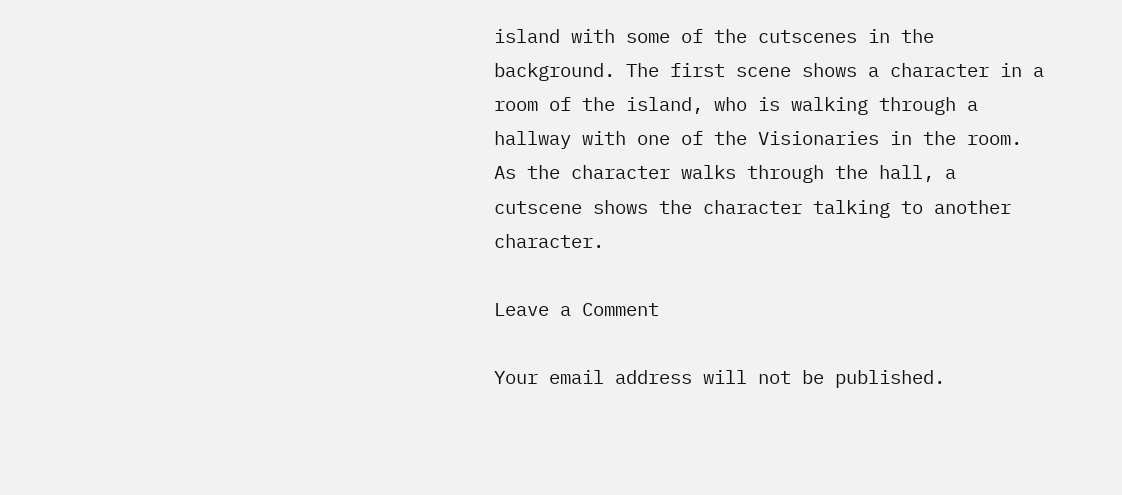island with some of the cutscenes in the background. The first scene shows a character in a room of the island, who is walking through a hallway with one of the Visionaries in the room. As the character walks through the hall, a cutscene shows the character talking to another character.

Leave a Comment

Your email address will not be published.